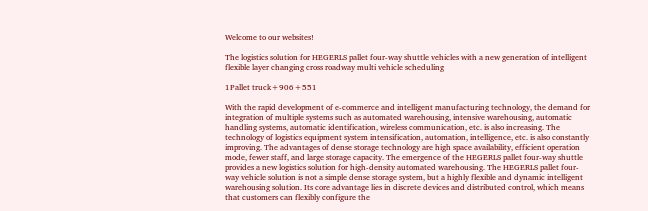Welcome to our websites!

The logistics solution for HEGERLS pallet four-way shuttle vehicles with a new generation of intelligent flexible layer changing cross roadway multi vehicle scheduling

1Pallet truck+906+551

With the rapid development of e-commerce and intelligent manufacturing technology, the demand for integration of multiple systems such as automated warehousing, intensive warehousing, automatic handling systems, automatic identification, wireless communication, etc. is also increasing. The technology of logistics equipment system intensification, automation, intelligence, etc. is also constantly improving. The advantages of dense storage technology are high space availability, efficient operation mode, fewer staff, and large storage capacity. The emergence of the HEGERLS pallet four-way shuttle provides a new logistics solution for high-density automated warehousing. The HEGERLS pallet four-way vehicle solution is not a simple dense storage system, but a highly flexible and dynamic intelligent warehousing solution. Its core advantage lies in discrete devices and distributed control, which means that customers can flexibly configure the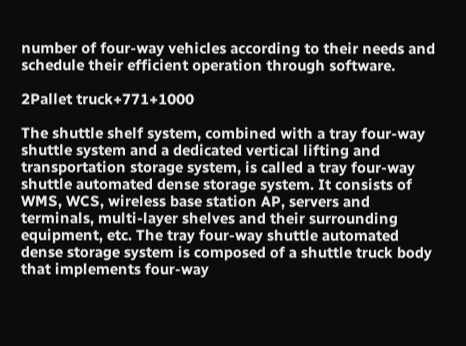number of four-way vehicles according to their needs and schedule their efficient operation through software.

2Pallet truck+771+1000

The shuttle shelf system, combined with a tray four-way shuttle system and a dedicated vertical lifting and transportation storage system, is called a tray four-way shuttle automated dense storage system. It consists of WMS, WCS, wireless base station AP, servers and terminals, multi-layer shelves and their surrounding equipment, etc. The tray four-way shuttle automated dense storage system is composed of a shuttle truck body that implements four-way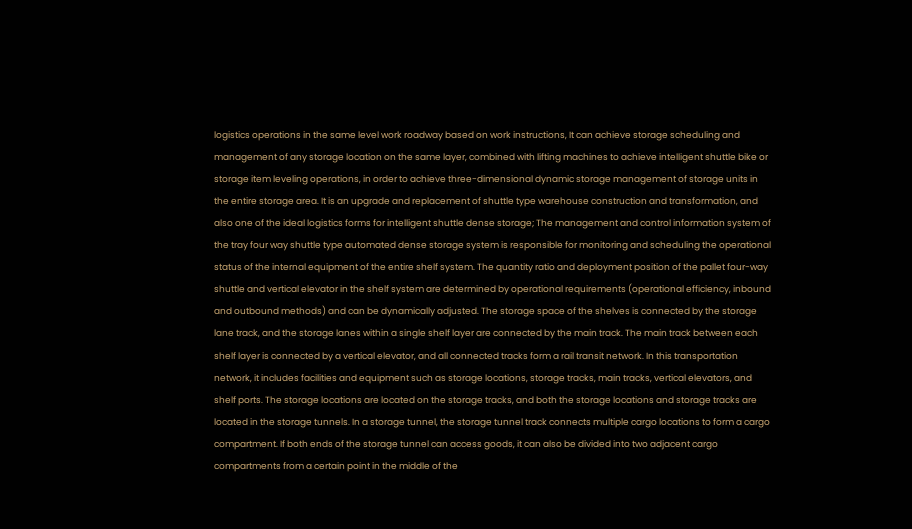logistics operations in the same level work roadway based on work instructions, It can achieve storage scheduling and management of any storage location on the same layer, combined with lifting machines to achieve intelligent shuttle bike or storage item leveling operations, in order to achieve three-dimensional dynamic storage management of storage units in the entire storage area. It is an upgrade and replacement of shuttle type warehouse construction and transformation, and also one of the ideal logistics forms for intelligent shuttle dense storage; The management and control information system of the tray four way shuttle type automated dense storage system is responsible for monitoring and scheduling the operational status of the internal equipment of the entire shelf system. The quantity ratio and deployment position of the pallet four-way shuttle and vertical elevator in the shelf system are determined by operational requirements (operational efficiency, inbound and outbound methods) and can be dynamically adjusted. The storage space of the shelves is connected by the storage lane track, and the storage lanes within a single shelf layer are connected by the main track. The main track between each shelf layer is connected by a vertical elevator, and all connected tracks form a rail transit network. In this transportation network, it includes facilities and equipment such as storage locations, storage tracks, main tracks, vertical elevators, and shelf ports. The storage locations are located on the storage tracks, and both the storage locations and storage tracks are located in the storage tunnels. In a storage tunnel, the storage tunnel track connects multiple cargo locations to form a cargo compartment. If both ends of the storage tunnel can access goods, it can also be divided into two adjacent cargo compartments from a certain point in the middle of the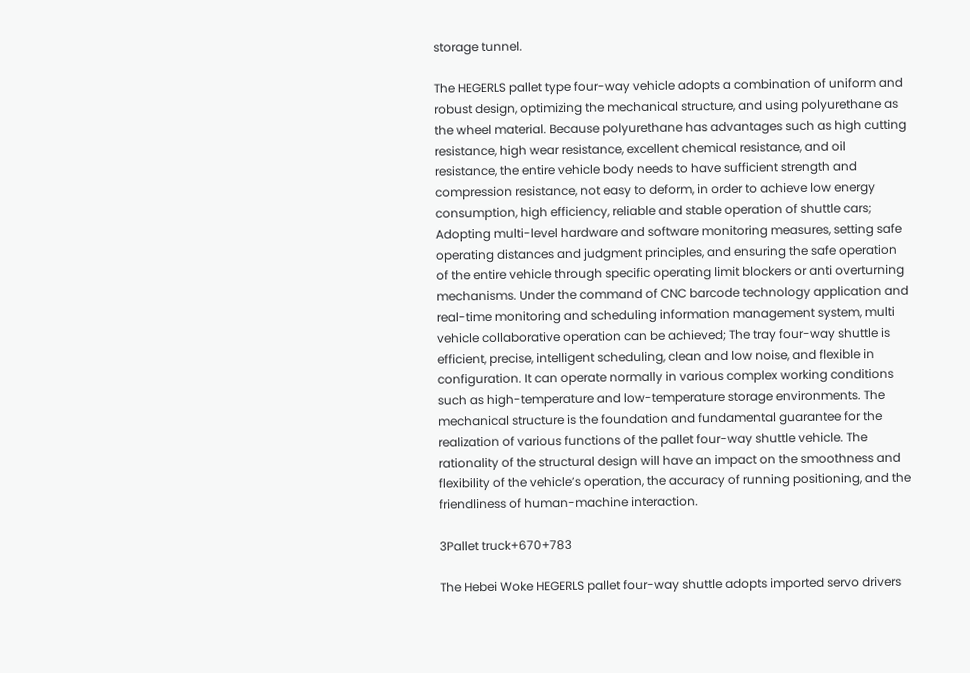storage tunnel.

The HEGERLS pallet type four-way vehicle adopts a combination of uniform and robust design, optimizing the mechanical structure, and using polyurethane as the wheel material. Because polyurethane has advantages such as high cutting resistance, high wear resistance, excellent chemical resistance, and oil resistance, the entire vehicle body needs to have sufficient strength and compression resistance, not easy to deform, in order to achieve low energy consumption, high efficiency, reliable and stable operation of shuttle cars; Adopting multi-level hardware and software monitoring measures, setting safe operating distances and judgment principles, and ensuring the safe operation of the entire vehicle through specific operating limit blockers or anti overturning mechanisms. Under the command of CNC barcode technology application and real-time monitoring and scheduling information management system, multi vehicle collaborative operation can be achieved; The tray four-way shuttle is efficient, precise, intelligent scheduling, clean and low noise, and flexible in configuration. It can operate normally in various complex working conditions such as high-temperature and low-temperature storage environments. The mechanical structure is the foundation and fundamental guarantee for the realization of various functions of the pallet four-way shuttle vehicle. The rationality of the structural design will have an impact on the smoothness and flexibility of the vehicle’s operation, the accuracy of running positioning, and the friendliness of human-machine interaction.

3Pallet truck+670+783

The Hebei Woke HEGERLS pallet four-way shuttle adopts imported servo drivers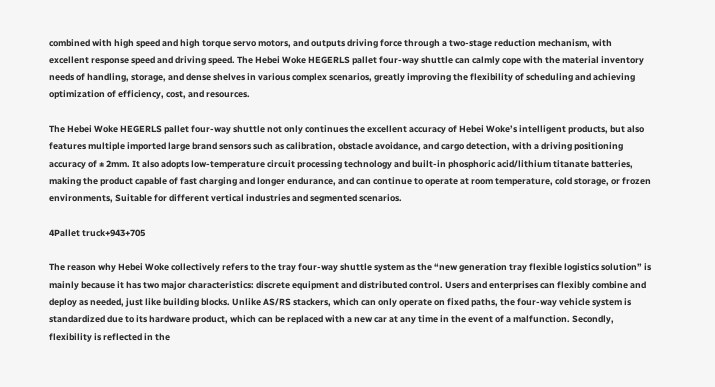combined with high speed and high torque servo motors, and outputs driving force through a two-stage reduction mechanism, with excellent response speed and driving speed. The Hebei Woke HEGERLS pallet four-way shuttle can calmly cope with the material inventory needs of handling, storage, and dense shelves in various complex scenarios, greatly improving the flexibility of scheduling and achieving optimization of efficiency, cost, and resources.

The Hebei Woke HEGERLS pallet four-way shuttle not only continues the excellent accuracy of Hebei Woke’s intelligent products, but also features multiple imported large brand sensors such as calibration, obstacle avoidance, and cargo detection, with a driving positioning accuracy of ± 2mm. It also adopts low-temperature circuit processing technology and built-in phosphoric acid/lithium titanate batteries, making the product capable of fast charging and longer endurance, and can continue to operate at room temperature, cold storage, or frozen environments, Suitable for different vertical industries and segmented scenarios.

4Pallet truck+943+705

The reason why Hebei Woke collectively refers to the tray four-way shuttle system as the “new generation tray flexible logistics solution” is mainly because it has two major characteristics: discrete equipment and distributed control. Users and enterprises can flexibly combine and deploy as needed, just like building blocks. Unlike AS/RS stackers, which can only operate on fixed paths, the four-way vehicle system is standardized due to its hardware product, which can be replaced with a new car at any time in the event of a malfunction. Secondly, flexibility is reflected in the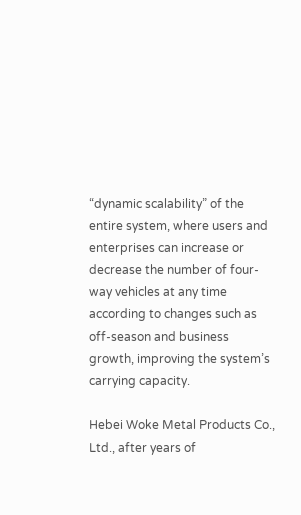“dynamic scalability” of the entire system, where users and enterprises can increase or decrease the number of four-way vehicles at any time according to changes such as off-season and business growth, improving the system’s carrying capacity.

Hebei Woke Metal Products Co., Ltd., after years of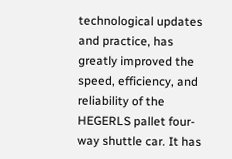technological updates and practice, has greatly improved the speed, efficiency, and reliability of the HEGERLS pallet four-way shuttle car. It has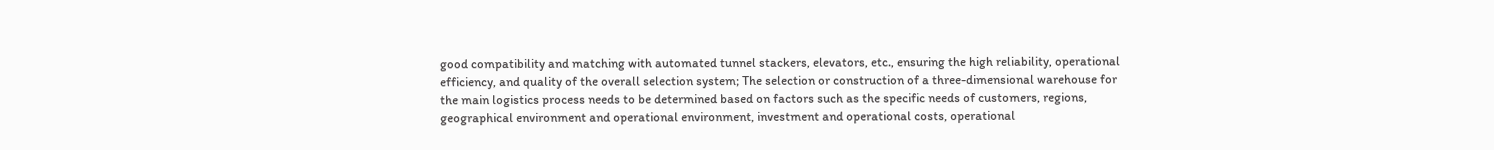good compatibility and matching with automated tunnel stackers, elevators, etc., ensuring the high reliability, operational efficiency, and quality of the overall selection system; The selection or construction of a three-dimensional warehouse for the main logistics process needs to be determined based on factors such as the specific needs of customers, regions, geographical environment and operational environment, investment and operational costs, operational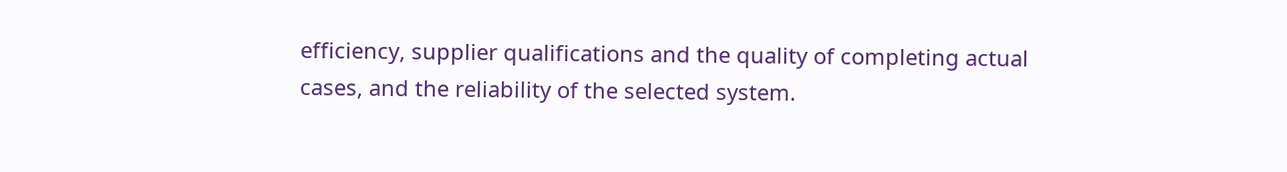efficiency, supplier qualifications and the quality of completing actual cases, and the reliability of the selected system.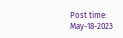Post time: May-18-2023